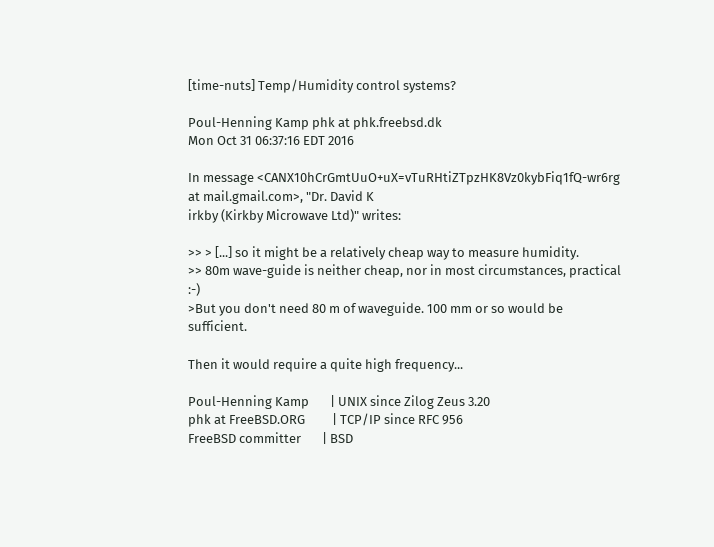[time-nuts] Temp/Humidity control systems?

Poul-Henning Kamp phk at phk.freebsd.dk
Mon Oct 31 06:37:16 EDT 2016

In message <CANX10hCrGmtUuO+uX=vTuRHtiZTpzHK8Vz0kybFiq1fQ-wr6rg at mail.gmail.com>, "Dr. David K
irkby (Kirkby Microwave Ltd)" writes:

>> > [...] so it might be a relatively cheap way to measure humidity.
>> 80m wave-guide is neither cheap, nor in most circumstances, practical :-)
>But you don't need 80 m of waveguide. 100 mm or so would be sufficient.

Then it would require a quite high frequency...

Poul-Henning Kamp       | UNIX since Zilog Zeus 3.20
phk at FreeBSD.ORG         | TCP/IP since RFC 956
FreeBSD committer       | BSD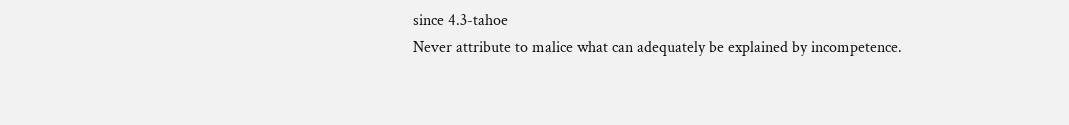since 4.3-tahoe
Never attribute to malice what can adequately be explained by incompetence.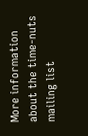More information about the time-nuts mailing list